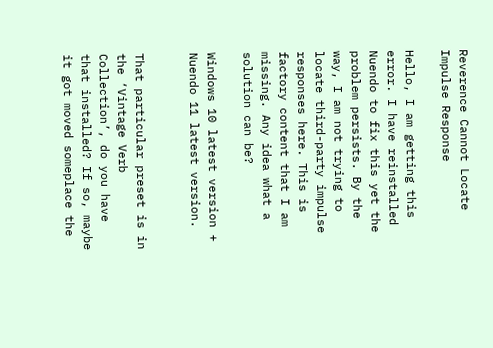Reverence Cannot Locate Impulse Response

Hello, I am getting this error. I have reinstalled Nuendo to fix this yet the problem persists. By the way, I am not trying to locate third-party impulse responses here. This is factory content that I am missing. Any idea what a solution can be?

Windows 10 latest version + Nuendo 11 latest version.


That particular preset is in the ‘Vintage Verb Collection’, do you have that installed? If so, maybe it got moved someplace the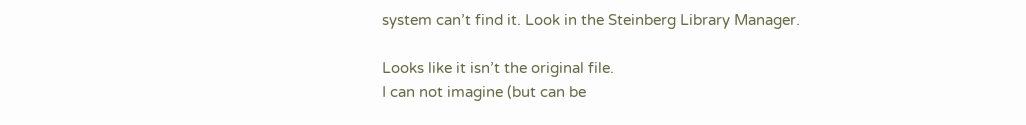system can’t find it. Look in the Steinberg Library Manager.

Looks like it isn’t the original file.
I can not imagine (but can be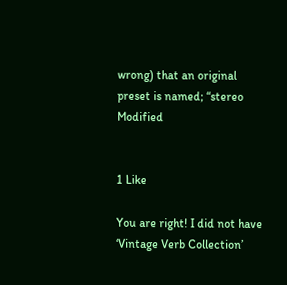wrong) that an original preset is named; “stereo Modified


1 Like

You are right! I did not have ‘Vintage Verb Collection’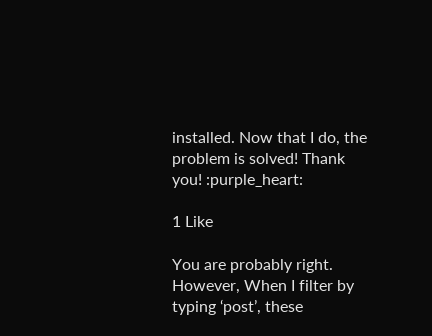installed. Now that I do, the problem is solved! Thank you! :purple_heart:

1 Like

You are probably right. However, When I filter by typing ‘post’, these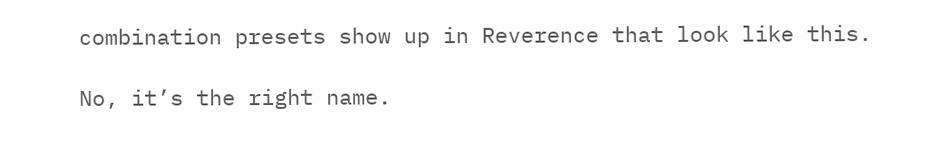combination presets show up in Reverence that look like this.

No, it’s the right name.